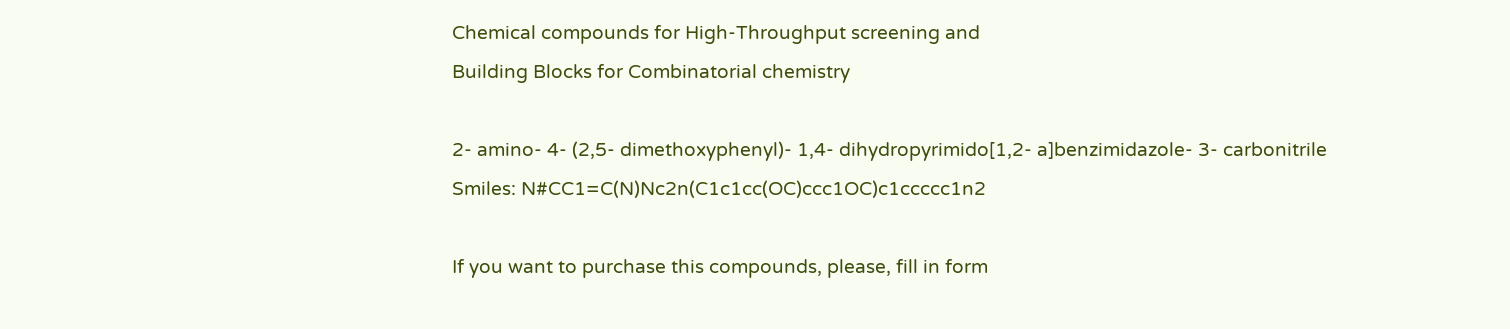Chemical compounds for High-Throughput screening and
Building Blocks for Combinatorial chemistry

2- amino- 4- (2,5- dimethoxyphenyl)- 1,4- dihydropyrimido[1,2- a]benzimidazole- 3- carbonitrile
Smiles: N#CC1=C(N)Nc2n(C1c1cc(OC)ccc1OC)c1ccccc1n2

If you want to purchase this compounds, please, fill in form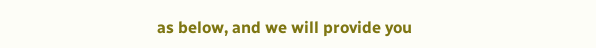as below, and we will provide you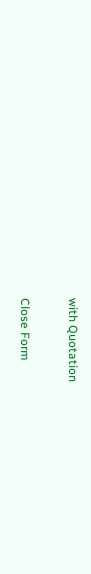with Quotation

Close Form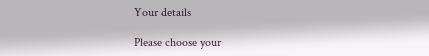Your details

Please choose your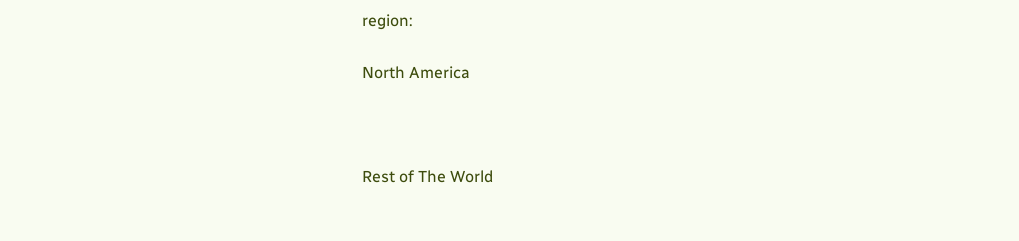region:

North America



Rest of The World